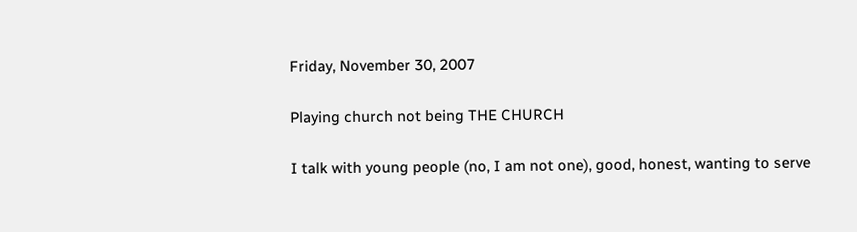Friday, November 30, 2007

Playing church not being THE CHURCH

I talk with young people (no, I am not one), good, honest, wanting to serve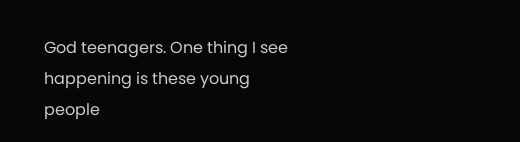God teenagers. One thing I see happening is these young people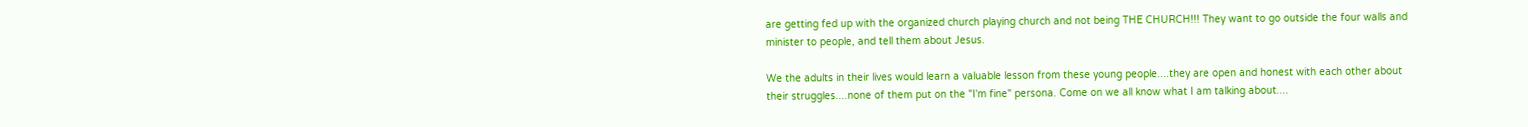are getting fed up with the organized church playing church and not being THE CHURCH!!! They want to go outside the four walls and minister to people, and tell them about Jesus.

We the adults in their lives would learn a valuable lesson from these young people....they are open and honest with each other about their struggles....none of them put on the "I'm fine" persona. Come on we all know what I am talking about....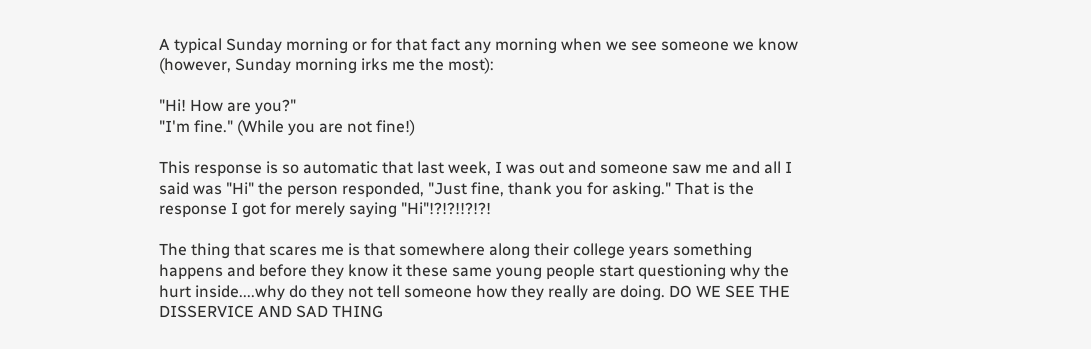A typical Sunday morning or for that fact any morning when we see someone we know (however, Sunday morning irks me the most):

"Hi! How are you?"
"I'm fine." (While you are not fine!)

This response is so automatic that last week, I was out and someone saw me and all I said was "Hi" the person responded, "Just fine, thank you for asking." That is the response I got for merely saying "Hi"!?!?!!?!?!

The thing that scares me is that somewhere along their college years something happens and before they know it these same young people start questioning why the hurt inside....why do they not tell someone how they really are doing. DO WE SEE THE DISSERVICE AND SAD THING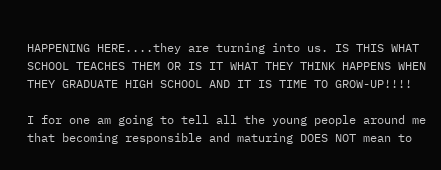HAPPENING HERE....they are turning into us. IS THIS WHAT SCHOOL TEACHES THEM OR IS IT WHAT THEY THINK HAPPENS WHEN THEY GRADUATE HIGH SCHOOL AND IT IS TIME TO GROW-UP!!!!

I for one am going to tell all the young people around me that becoming responsible and maturing DOES NOT mean to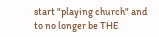start "playing church" and to no longer be THE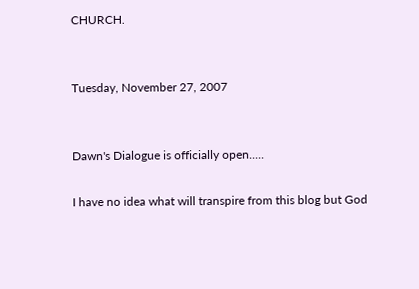CHURCH.


Tuesday, November 27, 2007


Dawn's Dialogue is officially open.....

I have no idea what will transpire from this blog but God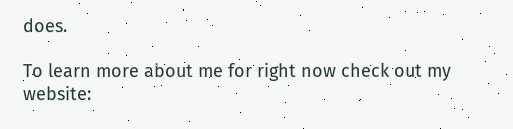does.

To learn more about me for right now check out my website: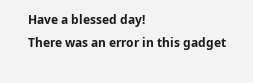Have a blessed day!
There was an error in this gadget